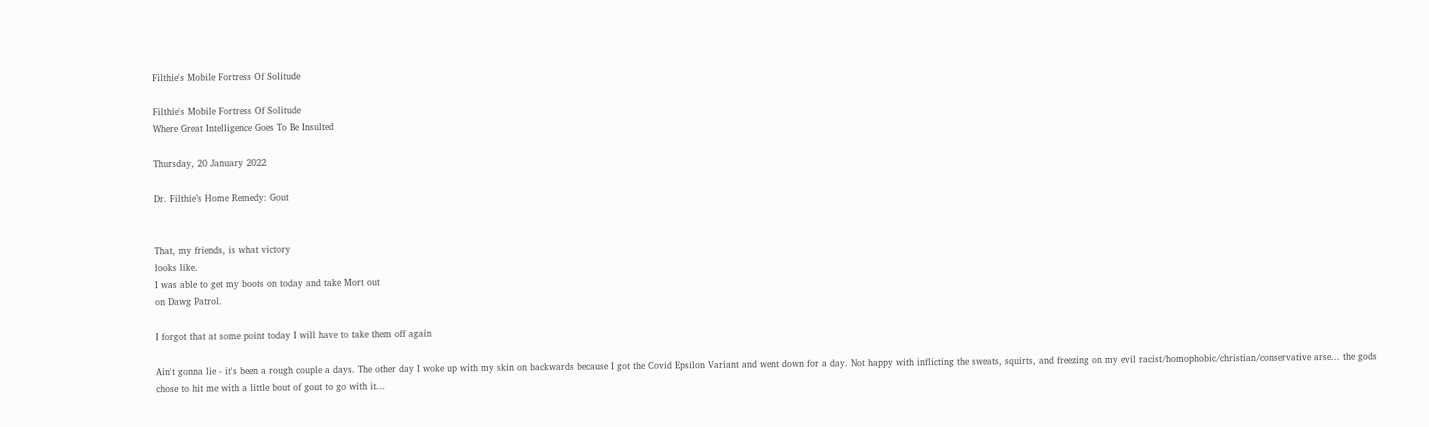Filthie's Mobile Fortress Of Solitude

Filthie's Mobile Fortress Of Solitude
Where Great Intelligence Goes To Be Insulted

Thursday, 20 January 2022

Dr. Filthie’s Home Remedy: Gout


That, my friends, is what victory
looks like.
I was able to get my boots on today and take Mort out
on Dawg Patrol.

I forgot that at some point today I will have to take them off again

Ain't gonna lie - it's been a rough couple a days. The other day I woke up with my skin on backwards because I got the Covid Epsilon Variant and went down for a day. Not happy with inflicting the sweats, squirts, and freezing on my evil racist/homophobic/christian/conservative arse... the gods chose to hit me with a little bout of gout to go with it...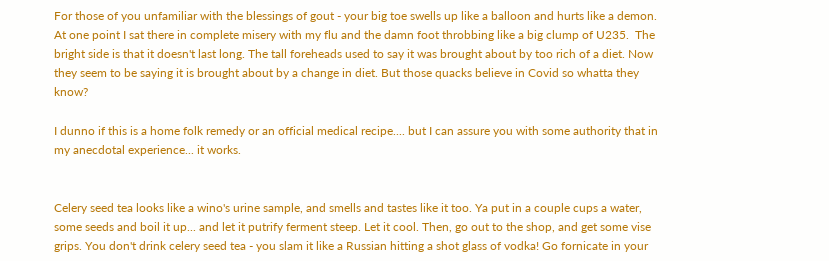For those of you unfamiliar with the blessings of gout - your big toe swells up like a balloon and hurts like a demon. At one point I sat there in complete misery with my flu and the damn foot throbbing like a big clump of U235.  The bright side is that it doesn't last long. The tall foreheads used to say it was brought about by too rich of a diet. Now they seem to be saying it is brought about by a change in diet. But those quacks believe in Covid so whatta they know?

I dunno if this is a home folk remedy or an official medical recipe.... but I can assure you with some authority that in my anecdotal experience... it works.


Celery seed tea looks like a wino's urine sample, and smells and tastes like it too. Ya put in a couple cups a water, some seeds and boil it up... and let it putrify ferment steep. Let it cool. Then, go out to the shop, and get some vise grips. You don't drink celery seed tea - you slam it like a Russian hitting a shot glass of vodka! Go fornicate in your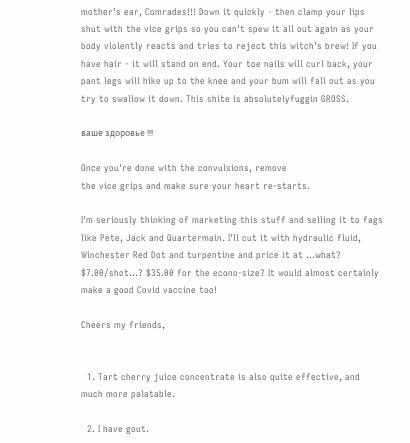mother's ear, Comrades!!! Down it quickly - then clamp your lips shut with the vice grips so you can't spew it all out again as your body violently reacts and tries to reject this witch's brew! If you have hair - it will stand on end. Your toe nails will curl back, your pant legs will hike up to the knee and your bum will fall out as you try to swallow it down. This shite is absolutelyfuggin GROSS.

ваше здоровье !!!

Once you're done with the convulsions, remove
the vice grips and make sure your heart re-starts.

I'm seriously thinking of marketing this stuff and selling it to fags like Pete, Jack and Quartermain. I'll cut it with hydraulic fluid, Winchester Red Dot and turpentine and price it at ...what? $7.00/shot...? $35.00 for the econo-size? It would almost certainly make a good Covid vaccine too!

Cheers my friends,


  1. Tart cherry juice concentrate is also quite effective, and much more palatable.

  2. I have gout.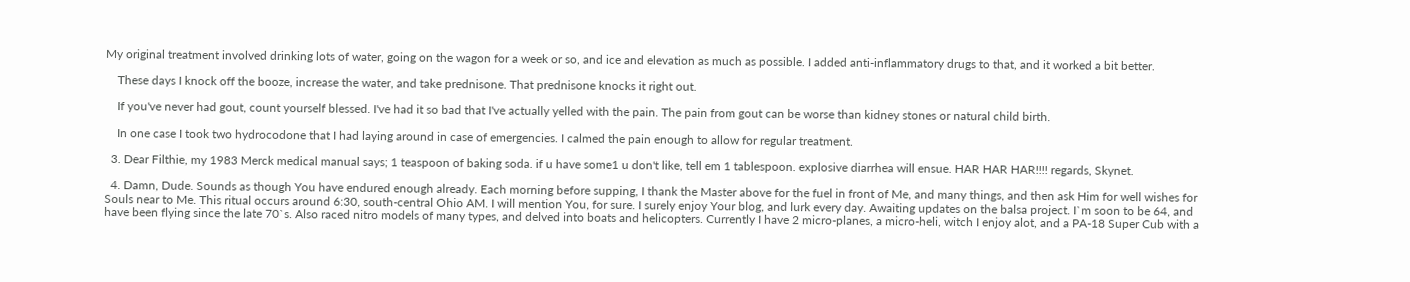My original treatment involved drinking lots of water, going on the wagon for a week or so, and ice and elevation as much as possible. I added anti-inflammatory drugs to that, and it worked a bit better.

    These days I knock off the booze, increase the water, and take prednisone. That prednisone knocks it right out.

    If you've never had gout, count yourself blessed. I've had it so bad that I've actually yelled with the pain. The pain from gout can be worse than kidney stones or natural child birth.

    In one case I took two hydrocodone that I had laying around in case of emergencies. I calmed the pain enough to allow for regular treatment.

  3. Dear Filthie, my 1983 Merck medical manual says; 1 teaspoon of baking soda. if u have some1 u don't like, tell em 1 tablespoon. explosive diarrhea will ensue. HAR HAR HAR!!!! regards, Skynet.

  4. Damn, Dude. Sounds as though You have endured enough already. Each morning before supping, I thank the Master above for the fuel in front of Me, and many things, and then ask Him for well wishes for Souls near to Me. This ritual occurs around 6:30, south-central Ohio AM. I will mention You, for sure. I surely enjoy Your blog, and lurk every day. Awaiting updates on the balsa project. I`m soon to be 64, and have been flying since the late 70`s. Also raced nitro models of many types, and delved into boats and helicopters. Currently I have 2 micro-planes, a micro-heli, witch I enjoy alot, and a PA-18 Super Cub with a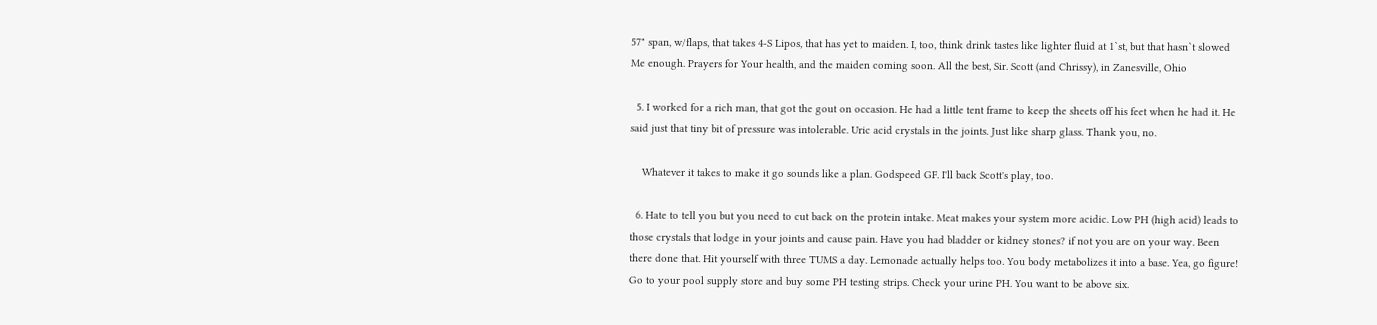57" span, w/flaps, that takes 4-S Lipos, that has yet to maiden. I, too, think drink tastes like lighter fluid at 1`st, but that hasn`t slowed Me enough. Prayers for Your health, and the maiden coming soon. All the best, Sir. Scott (and Chrissy), in Zanesville, Ohio

  5. I worked for a rich man, that got the gout on occasion. He had a little tent frame to keep the sheets off his feet when he had it. He said just that tiny bit of pressure was intolerable. Uric acid crystals in the joints. Just like sharp glass. Thank you, no.

    Whatever it takes to make it go sounds like a plan. Godspeed GF. I'll back Scott's play, too.

  6. Hate to tell you but you need to cut back on the protein intake. Meat makes your system more acidic. Low PH (high acid) leads to those crystals that lodge in your joints and cause pain. Have you had bladder or kidney stones? if not you are on your way. Been there done that. Hit yourself with three TUMS a day. Lemonade actually helps too. You body metabolizes it into a base. Yea, go figure! Go to your pool supply store and buy some PH testing strips. Check your urine PH. You want to be above six.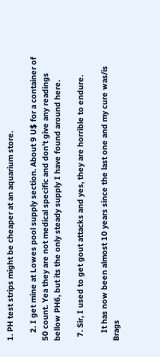1. PH test strips might be cheaper at an aquarium store.

    2. I get mine at Lowes pool supply section. About 9 U$ for a container of 50 count. Yea they are not medical specific and don't give any readings bellow PH6, but its the only steady supply I have found around here.

  7. Sir, I used to get gout attacks and yes, they are horrible to endure.

    It has now been almost 10 years since the last one and my cure was/is Brags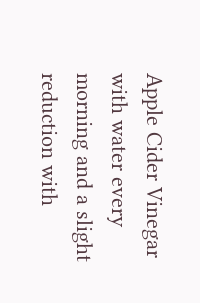Apple Cider Vinegar with water every morning and a slight reduction with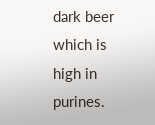dark beer which is high in purines.